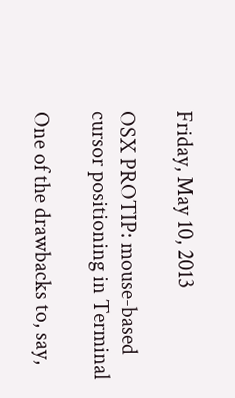Friday, May 10, 2013

OSX PROTIP: mouse-based cursor positioning in Terminal

One of the drawbacks to, say,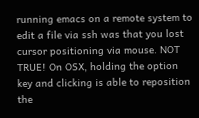running emacs on a remote system to edit a file via ssh was that you lost cursor positioning via mouse. NOT TRUE! On OSX, holding the option key and clicking is able to reposition the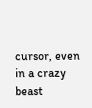cursor, even in a crazy beast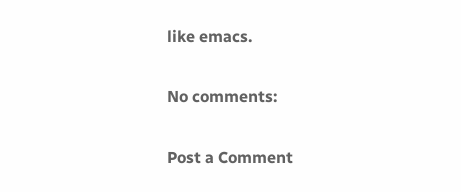like emacs.

No comments:

Post a Comment